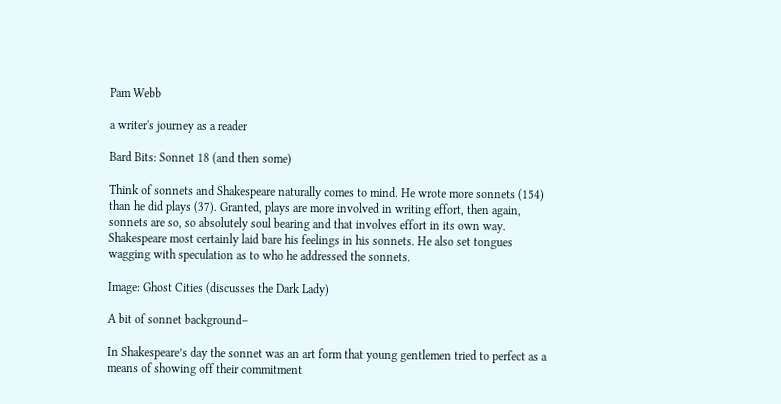Pam Webb

a writer's journey as a reader

Bard Bits: Sonnet 18 (and then some)

Think of sonnets and Shakespeare naturally comes to mind. He wrote more sonnets (154) than he did plays (37). Granted, plays are more involved in writing effort, then again, sonnets are so, so absolutely soul bearing and that involves effort in its own way. Shakespeare most certainly laid bare his feelings in his sonnets. He also set tongues wagging with speculation as to who he addressed the sonnets.

Image: Ghost Cities (discusses the Dark Lady)

A bit of sonnet background–

In Shakespeare’s day the sonnet was an art form that young gentlemen tried to perfect as a means of showing off their commitment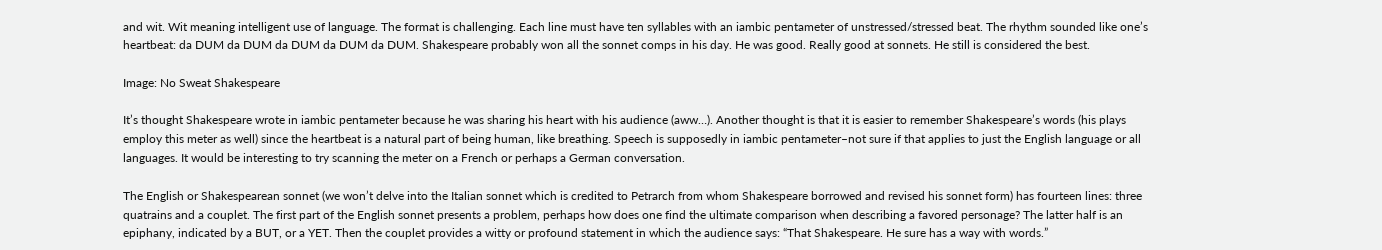and wit. Wit meaning intelligent use of language. The format is challenging. Each line must have ten syllables with an iambic pentameter of unstressed/stressed beat. The rhythm sounded like one’s heartbeat: da DUM da DUM da DUM da DUM da DUM. Shakespeare probably won all the sonnet comps in his day. He was good. Really good at sonnets. He still is considered the best.

Image: No Sweat Shakespeare

It’s thought Shakespeare wrote in iambic pentameter because he was sharing his heart with his audience (aww…). Another thought is that it is easier to remember Shakespeare’s words (his plays employ this meter as well) since the heartbeat is a natural part of being human, like breathing. Speech is supposedly in iambic pentameter–not sure if that applies to just the English language or all languages. It would be interesting to try scanning the meter on a French or perhaps a German conversation.

The English or Shakespearean sonnet (we won’t delve into the Italian sonnet which is credited to Petrarch from whom Shakespeare borrowed and revised his sonnet form) has fourteen lines: three quatrains and a couplet. The first part of the English sonnet presents a problem, perhaps how does one find the ultimate comparison when describing a favored personage? The latter half is an epiphany, indicated by a BUT, or a YET. Then the couplet provides a witty or profound statement in which the audience says: “That Shakespeare. He sure has a way with words.”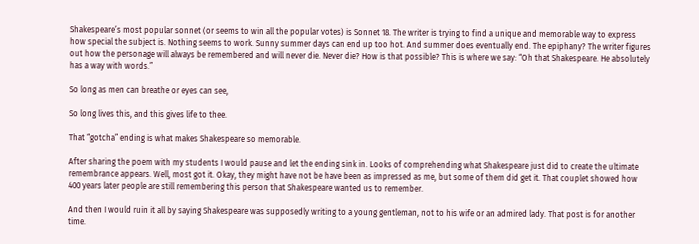Shakespeare’s most popular sonnet (or seems to win all the popular votes) is Sonnet 18. The writer is trying to find a unique and memorable way to express how special the subject is. Nothing seems to work. Sunny summer days can end up too hot. And summer does eventually end. The epiphany? The writer figures out how the personage will always be remembered and will never die. Never die? How is that possible? This is where we say: “Oh that Shakespeare. He absolutely has a way with words.”

So long as men can breathe or eyes can see,

So long lives this, and this gives life to thee.

That “gotcha” ending is what makes Shakespeare so memorable.

After sharing the poem with my students I would pause and let the ending sink in. Looks of comprehending what Shakespeare just did to create the ultimate remembrance appears. Well, most got it. Okay, they might have not be have been as impressed as me, but some of them did get it. That couplet showed how 400 years later people are still remembering this person that Shakespeare wanted us to remember.

And then I would ruin it all by saying Shakespeare was supposedly writing to a young gentleman, not to his wife or an admired lady. That post is for another time.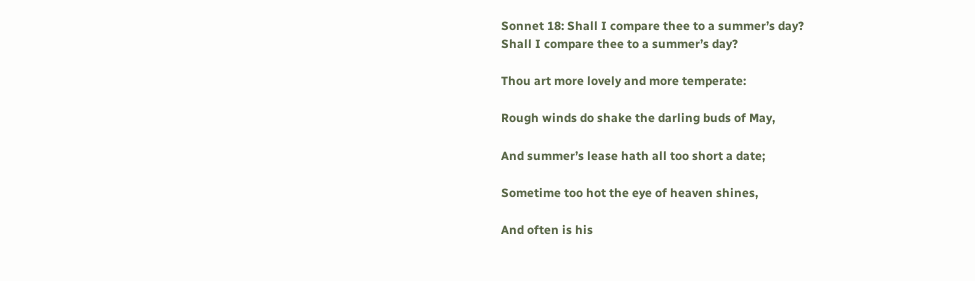Sonnet 18: Shall I compare thee to a summer’s day?
Shall I compare thee to a summer’s day?

Thou art more lovely and more temperate:

Rough winds do shake the darling buds of May,

And summer’s lease hath all too short a date;

Sometime too hot the eye of heaven shines,

And often is his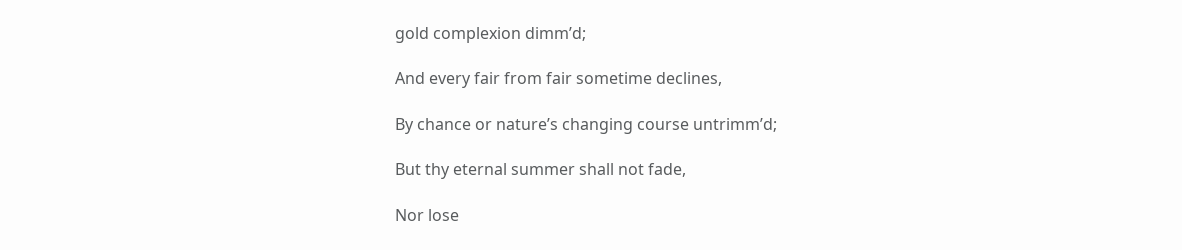gold complexion dimm’d;

And every fair from fair sometime declines,

By chance or nature’s changing course untrimm’d;

But thy eternal summer shall not fade,

Nor lose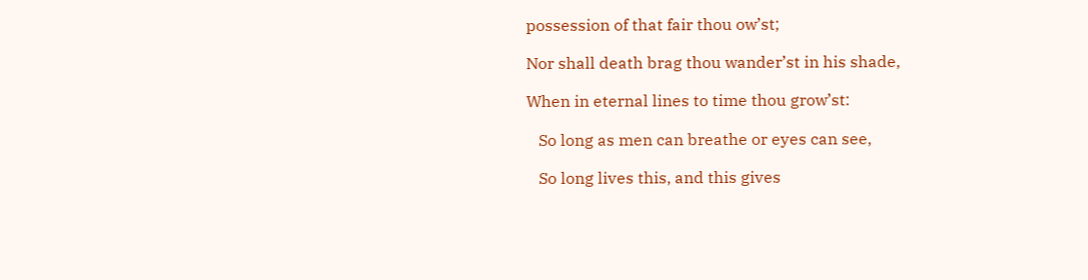possession of that fair thou ow’st;

Nor shall death brag thou wander’st in his shade,

When in eternal lines to time thou grow’st:

   So long as men can breathe or eyes can see,

   So long lives this, and this gives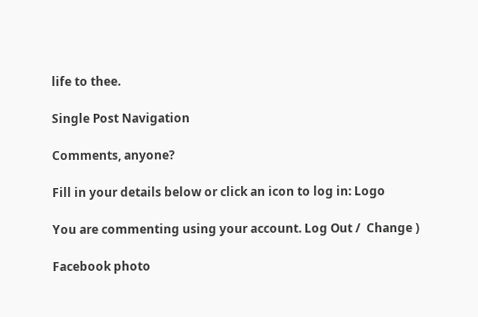life to thee.

Single Post Navigation

Comments, anyone?

Fill in your details below or click an icon to log in: Logo

You are commenting using your account. Log Out /  Change )

Facebook photo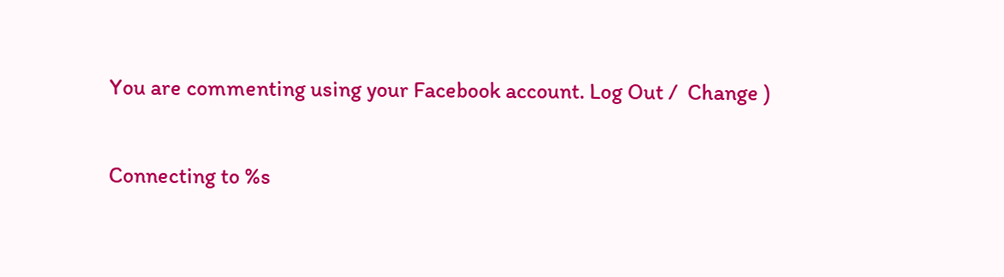You are commenting using your Facebook account. Log Out /  Change )

Connecting to %s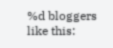%d bloggers like this: